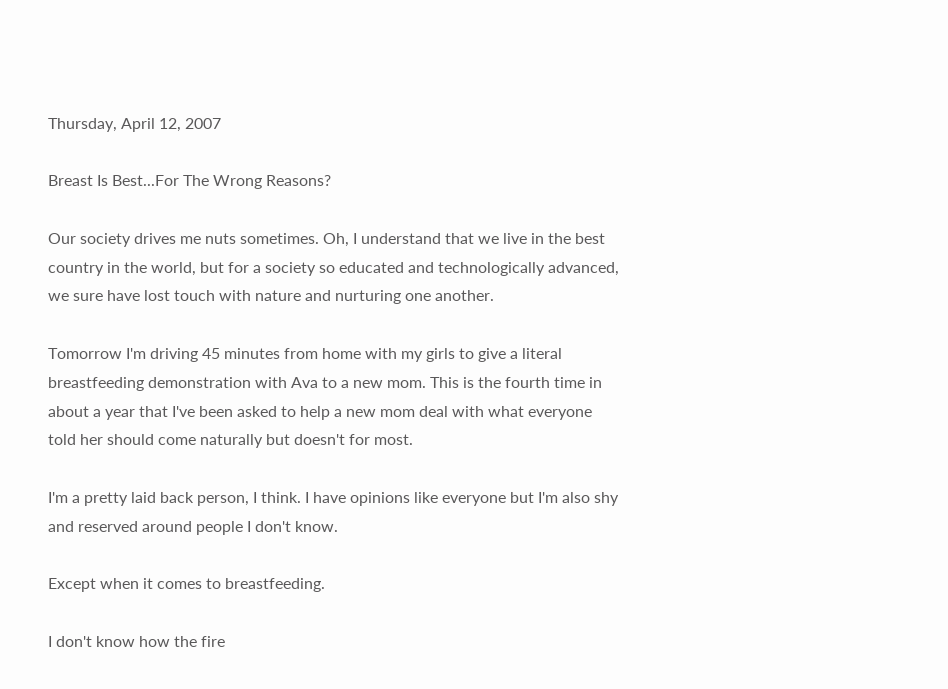Thursday, April 12, 2007

Breast Is Best...For The Wrong Reasons?

Our society drives me nuts sometimes. Oh, I understand that we live in the best country in the world, but for a society so educated and technologically advanced, we sure have lost touch with nature and nurturing one another.

Tomorrow I'm driving 45 minutes from home with my girls to give a literal breastfeeding demonstration with Ava to a new mom. This is the fourth time in about a year that I've been asked to help a new mom deal with what everyone told her should come naturally but doesn't for most.

I'm a pretty laid back person, I think. I have opinions like everyone but I'm also shy and reserved around people I don't know.

Except when it comes to breastfeeding.

I don't know how the fire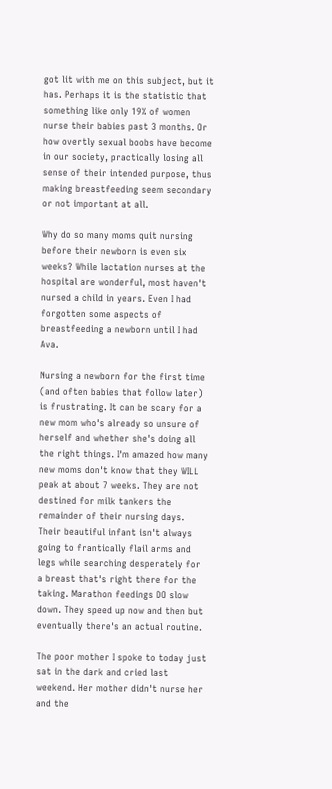got lit with me on this subject, but it has. Perhaps it is the statistic that something like only 19% of women nurse their babies past 3 months. Or how overtly sexual boobs have become in our society, practically losing all sense of their intended purpose, thus making breastfeeding seem secondary or not important at all.

Why do so many moms quit nursing before their newborn is even six weeks? While lactation nurses at the hospital are wonderful, most haven't nursed a child in years. Even I had forgotten some aspects of breastfeeding a newborn until I had Ava.

Nursing a newborn for the first time (and often babies that follow later) is frustrating. It can be scary for a new mom who's already so unsure of herself and whether she's doing all the right things. I'm amazed how many new moms don't know that they WILL peak at about 7 weeks. They are not destined for milk tankers the remainder of their nursing days. Their beautiful infant isn't always going to frantically flail arms and legs while searching desperately for a breast that's right there for the taking. Marathon feedings DO slow down. They speed up now and then but eventually there's an actual routine.

The poor mother I spoke to today just sat in the dark and cried last weekend. Her mother didn't nurse her and the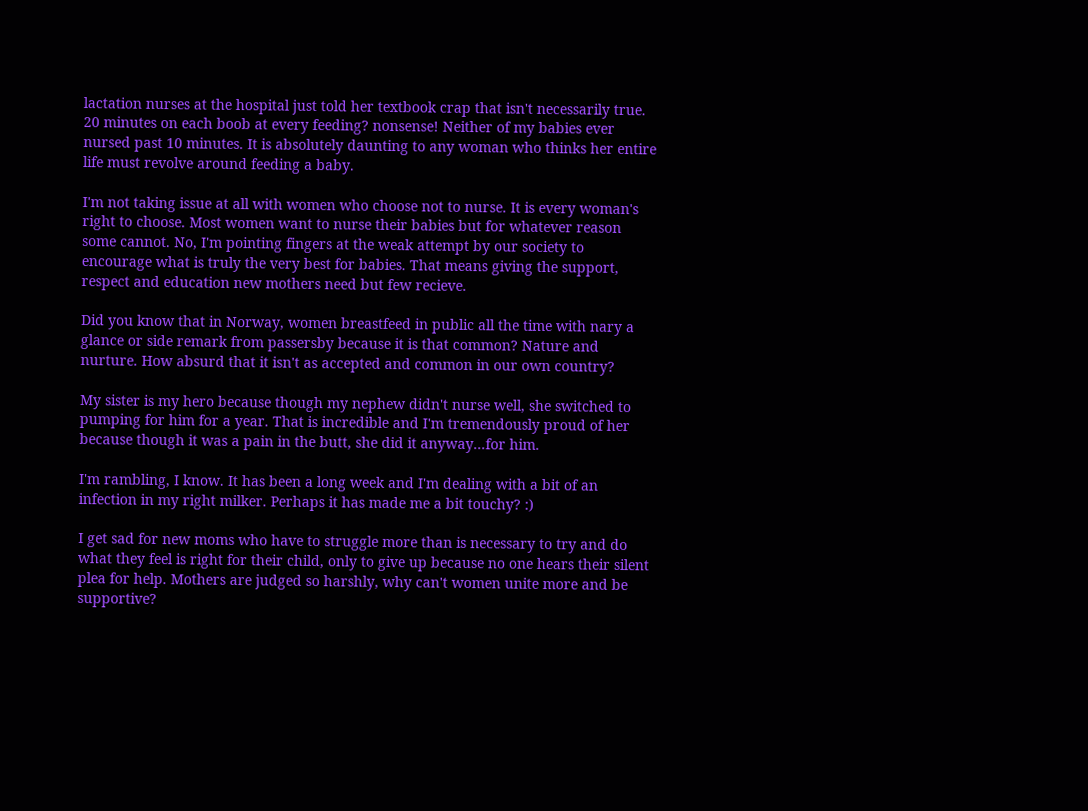lactation nurses at the hospital just told her textbook crap that isn't necessarily true. 20 minutes on each boob at every feeding? nonsense! Neither of my babies ever nursed past 10 minutes. It is absolutely daunting to any woman who thinks her entire life must revolve around feeding a baby.

I'm not taking issue at all with women who choose not to nurse. It is every woman's right to choose. Most women want to nurse their babies but for whatever reason some cannot. No, I'm pointing fingers at the weak attempt by our society to encourage what is truly the very best for babies. That means giving the support, respect and education new mothers need but few recieve.

Did you know that in Norway, women breastfeed in public all the time with nary a glance or side remark from passersby because it is that common? Nature and nurture. How absurd that it isn't as accepted and common in our own country?

My sister is my hero because though my nephew didn't nurse well, she switched to pumping for him for a year. That is incredible and I'm tremendously proud of her because though it was a pain in the butt, she did it anyway...for him.

I'm rambling, I know. It has been a long week and I'm dealing with a bit of an infection in my right milker. Perhaps it has made me a bit touchy? :)

I get sad for new moms who have to struggle more than is necessary to try and do what they feel is right for their child, only to give up because no one hears their silent plea for help. Mothers are judged so harshly, why can't women unite more and be supportive?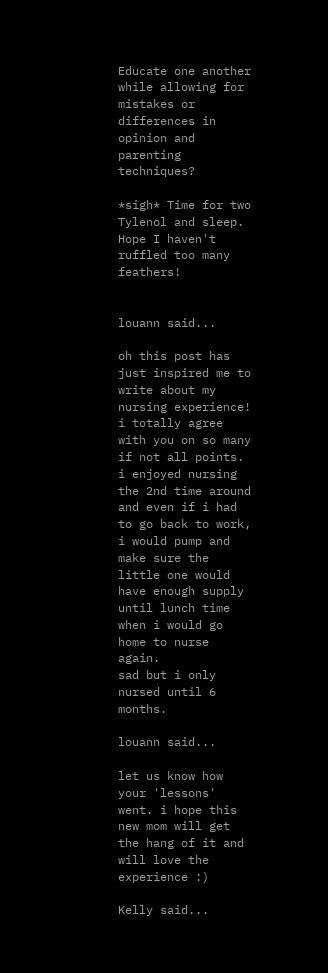Educate one another while allowing for mistakes or differences in opinion and parenting techniques?

*sigh* Time for two Tylenol and sleep. Hope I haven't ruffled too many feathers!


louann said...

oh this post has just inspired me to write about my nursing experience! i totally agree with you on so many if not all points. i enjoyed nursing the 2nd time around and even if i had to go back to work, i would pump and make sure the little one would have enough supply until lunch time when i would go home to nurse again.
sad but i only nursed until 6 months.

louann said...

let us know how your 'lessons' went. i hope this new mom will get the hang of it and will love the experience :)

Kelly said...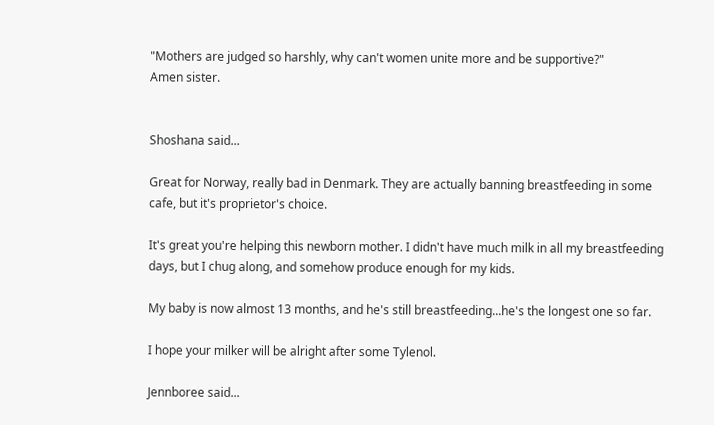"Mothers are judged so harshly, why can't women unite more and be supportive?"
Amen sister.


Shoshana said...

Great for Norway, really bad in Denmark. They are actually banning breastfeeding in some cafe, but it's proprietor's choice.

It's great you're helping this newborn mother. I didn't have much milk in all my breastfeeding days, but I chug along, and somehow produce enough for my kids.

My baby is now almost 13 months, and he's still breastfeeding...he's the longest one so far.

I hope your milker will be alright after some Tylenol.

Jennboree said...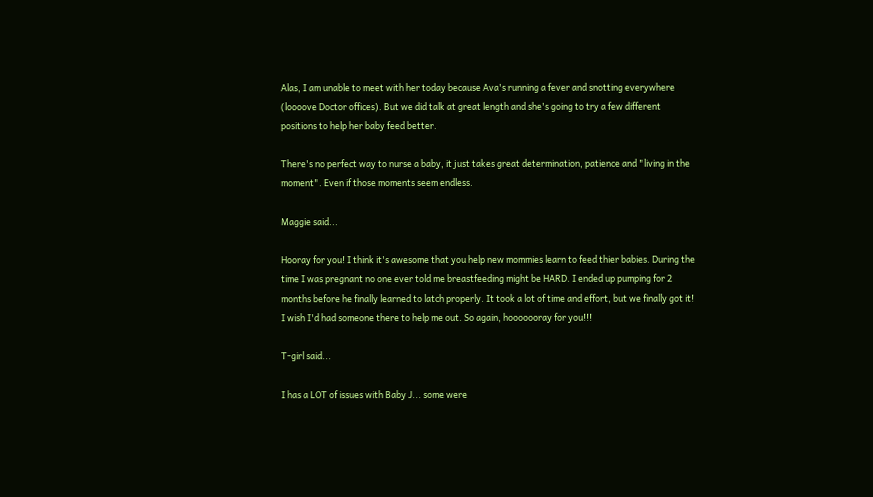Alas, I am unable to meet with her today because Ava's running a fever and snotting everywhere (loooove Doctor offices). But we did talk at great length and she's going to try a few different positions to help her baby feed better.

There's no perfect way to nurse a baby, it just takes great determination, patience and "living in the moment". Even if those moments seem endless.

Maggie said...

Hooray for you! I think it's awesome that you help new mommies learn to feed thier babies. During the time I was pregnant no one ever told me breastfeeding might be HARD. I ended up pumping for 2 months before he finally learned to latch properly. It took a lot of time and effort, but we finally got it! I wish I'd had someone there to help me out. So again, hooooooray for you!!!

T-girl said...

I has a LOT of issues with Baby J... some were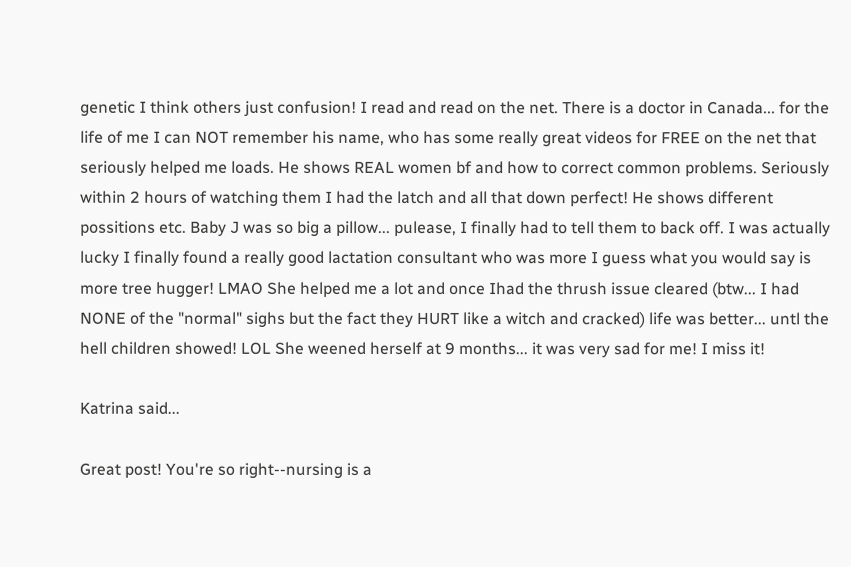genetic I think others just confusion! I read and read on the net. There is a doctor in Canada... for the life of me I can NOT remember his name, who has some really great videos for FREE on the net that seriously helped me loads. He shows REAL women bf and how to correct common problems. Seriously within 2 hours of watching them I had the latch and all that down perfect! He shows different possitions etc. Baby J was so big a pillow... pulease, I finally had to tell them to back off. I was actually lucky I finally found a really good lactation consultant who was more I guess what you would say is more tree hugger! LMAO She helped me a lot and once Ihad the thrush issue cleared (btw... I had NONE of the "normal" sighs but the fact they HURT like a witch and cracked) life was better... untl the hell children showed! LOL She weened herself at 9 months... it was very sad for me! I miss it!

Katrina said...

Great post! You're so right--nursing is a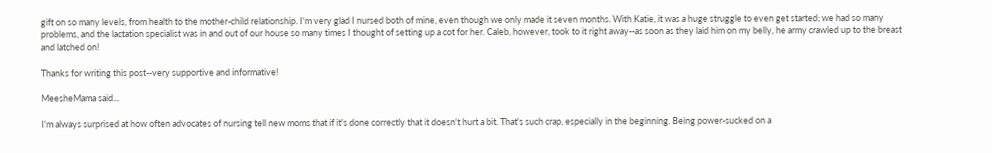gift on so many levels, from health to the mother-child relationship. I'm very glad I nursed both of mine, even though we only made it seven months. With Katie, it was a huge struggle to even get started; we had so many problems, and the lactation specialist was in and out of our house so many times I thought of setting up a cot for her. Caleb, however, took to it right away--as soon as they laid him on my belly, he army crawled up to the breast and latched on!

Thanks for writing this post--very supportive and informative!

MeesheMama said...

I'm always surprised at how often advocates of nursing tell new moms that if it's done correctly that it doesn't hurt a bit. That's such crap, especially in the beginning. Being power-sucked on a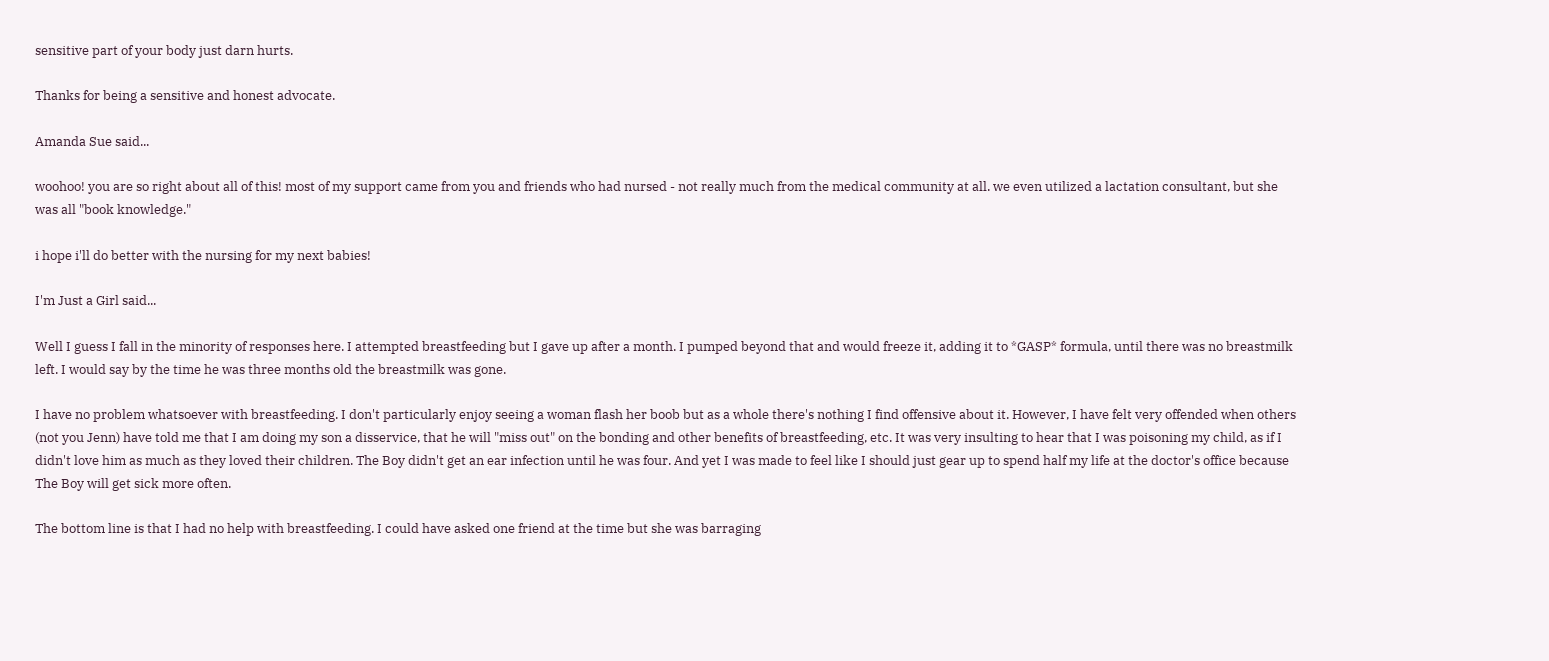sensitive part of your body just darn hurts.

Thanks for being a sensitive and honest advocate.

Amanda Sue said...

woohoo! you are so right about all of this! most of my support came from you and friends who had nursed - not really much from the medical community at all. we even utilized a lactation consultant, but she was all "book knowledge."

i hope i'll do better with the nursing for my next babies!

I'm Just a Girl said...

Well I guess I fall in the minority of responses here. I attempted breastfeeding but I gave up after a month. I pumped beyond that and would freeze it, adding it to *GASP* formula, until there was no breastmilk left. I would say by the time he was three months old the breastmilk was gone.

I have no problem whatsoever with breastfeeding. I don't particularly enjoy seeing a woman flash her boob but as a whole there's nothing I find offensive about it. However, I have felt very offended when others (not you Jenn) have told me that I am doing my son a disservice, that he will "miss out" on the bonding and other benefits of breastfeeding, etc. It was very insulting to hear that I was poisoning my child, as if I didn't love him as much as they loved their children. The Boy didn't get an ear infection until he was four. And yet I was made to feel like I should just gear up to spend half my life at the doctor's office because The Boy will get sick more often.

The bottom line is that I had no help with breastfeeding. I could have asked one friend at the time but she was barraging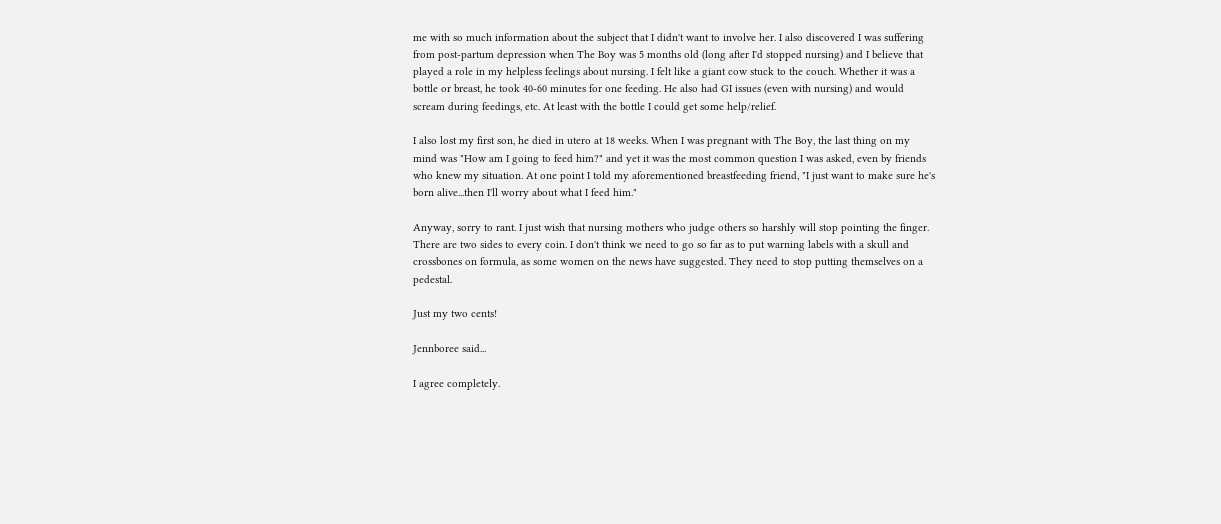me with so much information about the subject that I didn't want to involve her. I also discovered I was suffering from post-partum depression when The Boy was 5 months old (long after I'd stopped nursing) and I believe that played a role in my helpless feelings about nursing. I felt like a giant cow stuck to the couch. Whether it was a bottle or breast, he took 40-60 minutes for one feeding. He also had GI issues (even with nursing) and would scream during feedings, etc. At least with the bottle I could get some help/relief.

I also lost my first son, he died in utero at 18 weeks. When I was pregnant with The Boy, the last thing on my mind was "How am I going to feed him?" and yet it was the most common question I was asked, even by friends who knew my situation. At one point I told my aforementioned breastfeeding friend, "I just want to make sure he's born alive...then I'll worry about what I feed him."

Anyway, sorry to rant. I just wish that nursing mothers who judge others so harshly will stop pointing the finger. There are two sides to every coin. I don't think we need to go so far as to put warning labels with a skull and crossbones on formula, as some women on the news have suggested. They need to stop putting themselves on a pedestal.

Just my two cents!

Jennboree said...

I agree completely.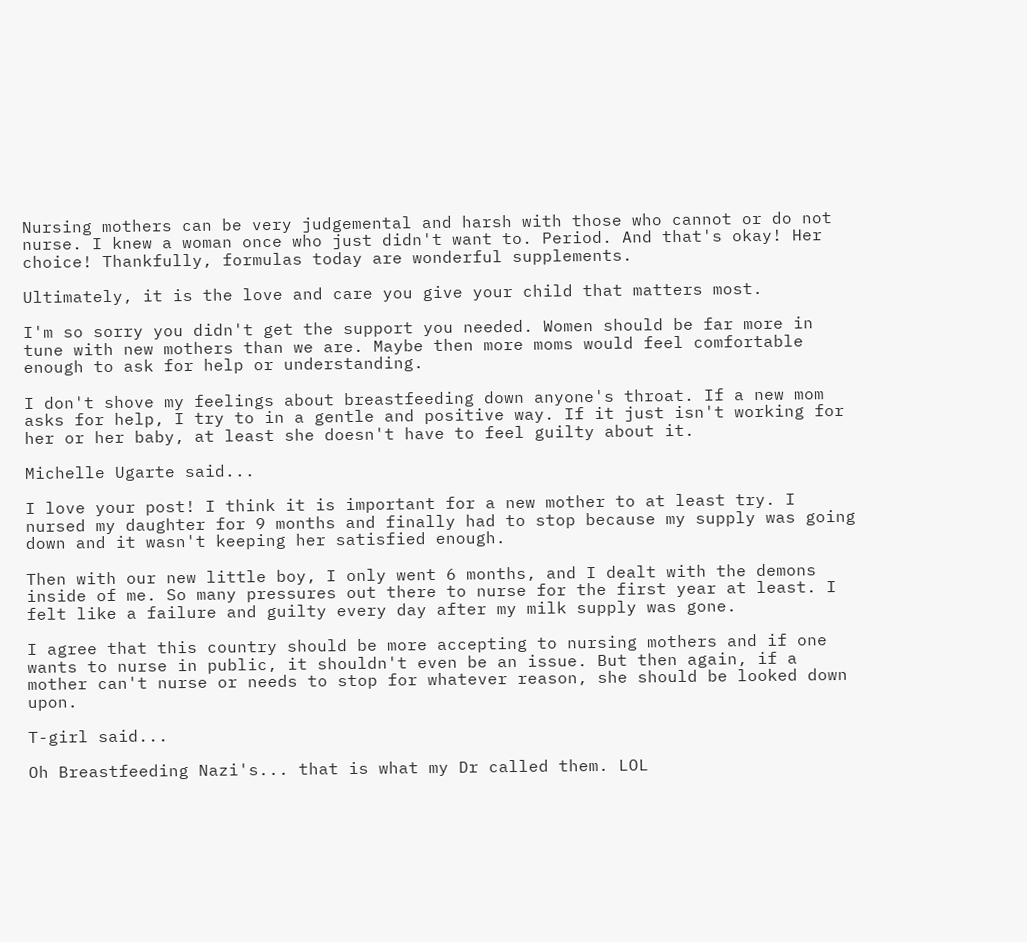Nursing mothers can be very judgemental and harsh with those who cannot or do not nurse. I knew a woman once who just didn't want to. Period. And that's okay! Her choice! Thankfully, formulas today are wonderful supplements.

Ultimately, it is the love and care you give your child that matters most.

I'm so sorry you didn't get the support you needed. Women should be far more in tune with new mothers than we are. Maybe then more moms would feel comfortable enough to ask for help or understanding.

I don't shove my feelings about breastfeeding down anyone's throat. If a new mom asks for help, I try to in a gentle and positive way. If it just isn't working for her or her baby, at least she doesn't have to feel guilty about it.

Michelle Ugarte said...

I love your post! I think it is important for a new mother to at least try. I nursed my daughter for 9 months and finally had to stop because my supply was going down and it wasn't keeping her satisfied enough.

Then with our new little boy, I only went 6 months, and I dealt with the demons inside of me. So many pressures out there to nurse for the first year at least. I felt like a failure and guilty every day after my milk supply was gone.

I agree that this country should be more accepting to nursing mothers and if one wants to nurse in public, it shouldn't even be an issue. But then again, if a mother can't nurse or needs to stop for whatever reason, she should be looked down upon.

T-girl said...

Oh Breastfeeding Nazi's... that is what my Dr called them. LOL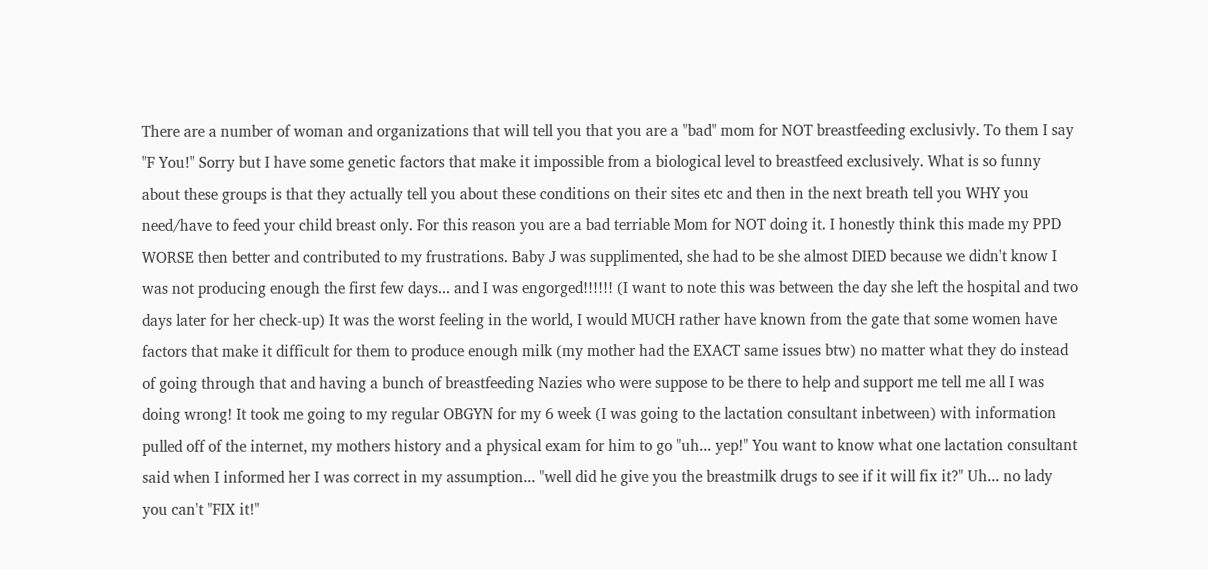There are a number of woman and organizations that will tell you that you are a "bad" mom for NOT breastfeeding exclusivly. To them I say "F You!" Sorry but I have some genetic factors that make it impossible from a biological level to breastfeed exclusively. What is so funny about these groups is that they actually tell you about these conditions on their sites etc and then in the next breath tell you WHY you need/have to feed your child breast only. For this reason you are a bad terriable Mom for NOT doing it. I honestly think this made my PPD WORSE then better and contributed to my frustrations. Baby J was supplimented, she had to be she almost DIED because we didn't know I was not producing enough the first few days... and I was engorged!!!!!! (I want to note this was between the day she left the hospital and two days later for her check-up) It was the worst feeling in the world, I would MUCH rather have known from the gate that some women have factors that make it difficult for them to produce enough milk (my mother had the EXACT same issues btw) no matter what they do instead of going through that and having a bunch of breastfeeding Nazies who were suppose to be there to help and support me tell me all I was doing wrong! It took me going to my regular OBGYN for my 6 week (I was going to the lactation consultant inbetween) with information pulled off of the internet, my mothers history and a physical exam for him to go "uh... yep!" You want to know what one lactation consultant said when I informed her I was correct in my assumption... "well did he give you the breastmilk drugs to see if it will fix it?" Uh... no lady you can't "FIX it!"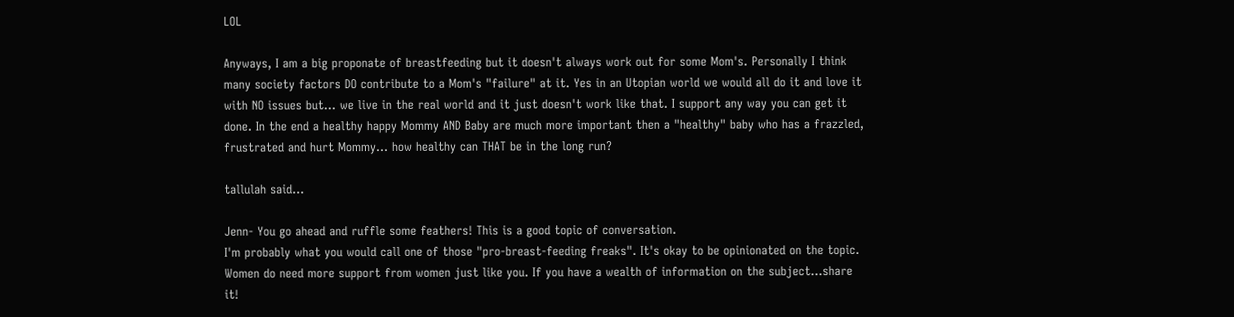LOL

Anyways, I am a big proponate of breastfeeding but it doesn't always work out for some Mom's. Personally I think many society factors DO contribute to a Mom's "failure" at it. Yes in an Utopian world we would all do it and love it with NO issues but... we live in the real world and it just doesn't work like that. I support any way you can get it done. In the end a healthy happy Mommy AND Baby are much more important then a "healthy" baby who has a frazzled, frustrated and hurt Mommy... how healthy can THAT be in the long run?

tallulah said...

Jenn- You go ahead and ruffle some feathers! This is a good topic of conversation.
I'm probably what you would call one of those "pro-breast-feeding freaks". It's okay to be opinionated on the topic.
Women do need more support from women just like you. If you have a wealth of information on the subject...share it!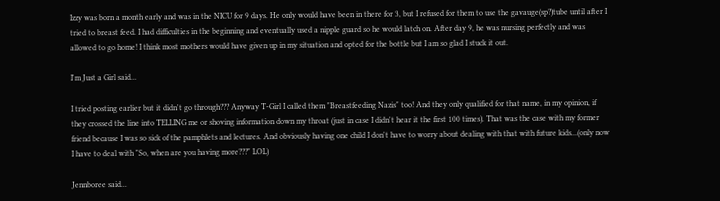Izzy was born a month early and was in the NICU for 9 days. He only would have been in there for 3, but I refused for them to use the gavauge(sp?)tube until after I tried to breast feed. I had difficulties in the beginning and eventually used a nipple guard so he would latch on. After day 9, he was nursing perfectly and was allowed to go home! I think most mothers would have given up in my situation and opted for the bottle but I am so glad I stuck it out.

I'm Just a Girl said...

I tried posting earlier but it didn't go through??? Anyway T-Girl I called them "Breastfeeding Nazis" too! And they only qualified for that name, in my opinion, if they crossed the line into TELLING me or shoving information down my throat (just in case I didn't hear it the first 100 times). That was the case with my former friend because I was so sick of the pamphlets and lectures. And obviously having one child I don't have to worry about dealing with that with future kids...(only now I have to deal with "So, when are you having more???" LOL)

Jennboree said...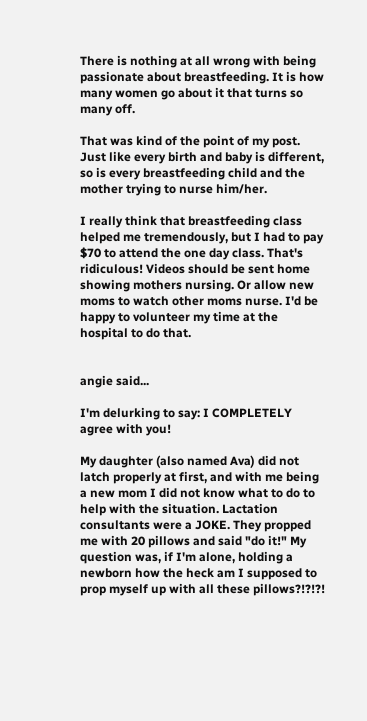There is nothing at all wrong with being passionate about breastfeeding. It is how many women go about it that turns so many off.

That was kind of the point of my post. Just like every birth and baby is different, so is every breastfeeding child and the mother trying to nurse him/her.

I really think that breastfeeding class helped me tremendously, but I had to pay $70 to attend the one day class. That's ridiculous! Videos should be sent home showing mothers nursing. Or allow new moms to watch other moms nurse. I'd be happy to volunteer my time at the hospital to do that.


angie said...

I'm delurking to say: I COMPLETELY agree with you!

My daughter (also named Ava) did not latch properly at first, and with me being a new mom I did not know what to do to help with the situation. Lactation consultants were a JOKE. They propped me with 20 pillows and said "do it!" My question was, if I'm alone, holding a newborn how the heck am I supposed to prop myself up with all these pillows?!?!?!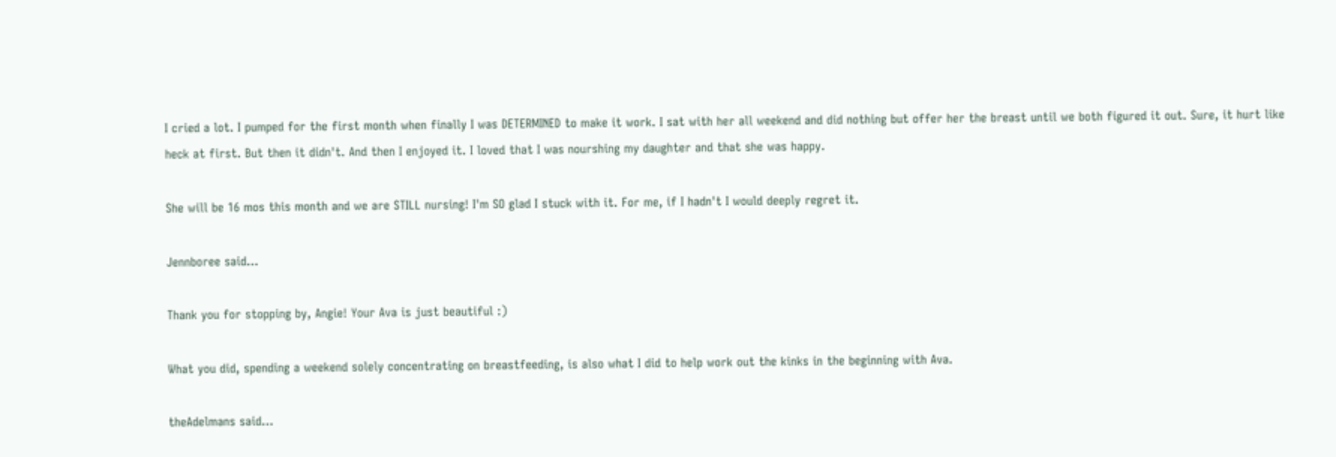I cried a lot. I pumped for the first month when finally I was DETERMINED to make it work. I sat with her all weekend and did nothing but offer her the breast until we both figured it out. Sure, it hurt like heck at first. But then it didn't. And then I enjoyed it. I loved that I was nourshing my daughter and that she was happy.

She will be 16 mos this month and we are STILL nursing! I'm SO glad I stuck with it. For me, if I hadn't I would deeply regret it.

Jennboree said...

Thank you for stopping by, Angie! Your Ava is just beautiful :)

What you did, spending a weekend solely concentrating on breastfeeding, is also what I did to help work out the kinks in the beginning with Ava.

theAdelmans said...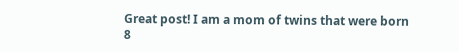Great post! I am a mom of twins that were born 8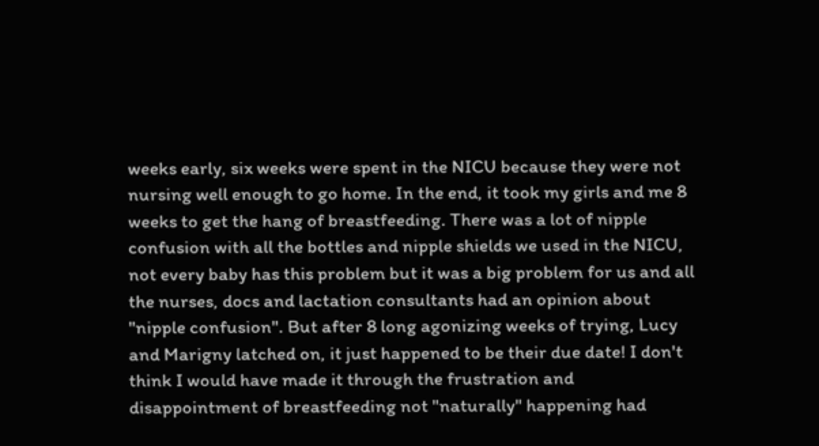weeks early, six weeks were spent in the NICU because they were not nursing well enough to go home. In the end, it took my girls and me 8 weeks to get the hang of breastfeeding. There was a lot of nipple confusion with all the bottles and nipple shields we used in the NICU, not every baby has this problem but it was a big problem for us and all the nurses, docs and lactation consultants had an opinion about "nipple confusion". But after 8 long agonizing weeks of trying, Lucy and Marigny latched on, it just happened to be their due date! I don't think I would have made it through the frustration and disappointment of breastfeeding not "naturally" happening had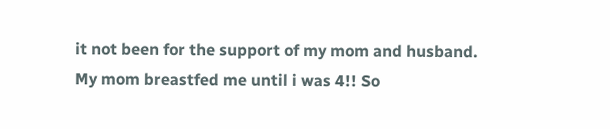it not been for the support of my mom and husband. My mom breastfed me until i was 4!! So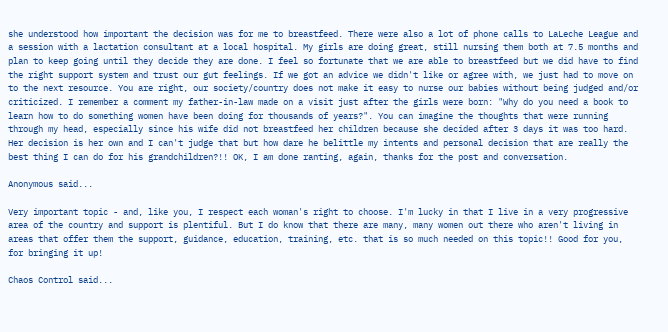she understood how important the decision was for me to breastfeed. There were also a lot of phone calls to LaLeche League and a session with a lactation consultant at a local hospital. My girls are doing great, still nursing them both at 7.5 months and plan to keep going until they decide they are done. I feel so fortunate that we are able to breastfeed but we did have to find the right support system and trust our gut feelings. If we got an advice we didn't like or agree with, we just had to move on to the next resource. You are right, our society/country does not make it easy to nurse our babies without being judged and/or criticized. I remember a comment my father-in-law made on a visit just after the girls were born: "Why do you need a book to learn how to do something women have been doing for thousands of years?". You can imagine the thoughts that were running through my head, especially since his wife did not breastfeed her children because she decided after 3 days it was too hard. Her decision is her own and I can't judge that but how dare he belittle my intents and personal decision that are really the best thing I can do for his grandchildren?!! OK, I am done ranting, again, thanks for the post and conversation.

Anonymous said...

Very important topic - and, like you, I respect each woman's right to choose. I'm lucky in that I live in a very progressive area of the country and support is plentiful. But I do know that there are many, many women out there who aren't living in areas that offer them the support, guidance, education, training, etc. that is so much needed on this topic!! Good for you, for bringing it up!

Chaos Control said...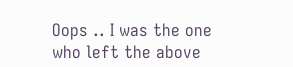Oops .. I was the one who left the above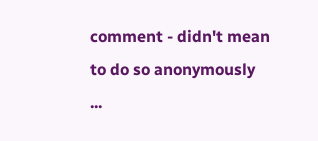comment - didn't mean to do so anonymously ...